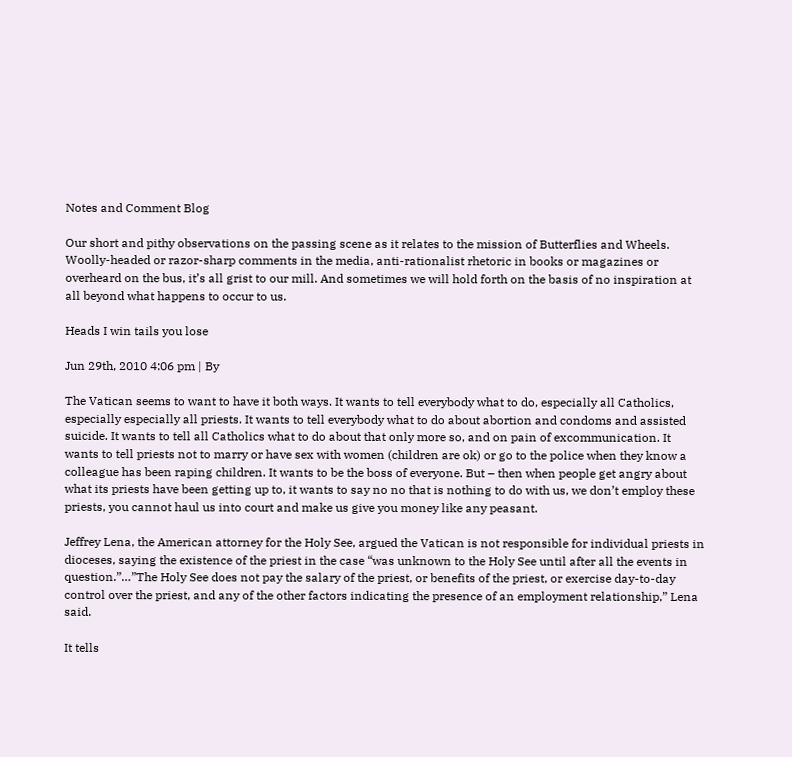Notes and Comment Blog

Our short and pithy observations on the passing scene as it relates to the mission of Butterflies and Wheels. Woolly-headed or razor-sharp comments in the media, anti-rationalist rhetoric in books or magazines or overheard on the bus, it’s all grist to our mill. And sometimes we will hold forth on the basis of no inspiration at all beyond what happens to occur to us.

Heads I win tails you lose

Jun 29th, 2010 4:06 pm | By

The Vatican seems to want to have it both ways. It wants to tell everybody what to do, especially all Catholics, especially especially all priests. It wants to tell everybody what to do about abortion and condoms and assisted suicide. It wants to tell all Catholics what to do about that only more so, and on pain of excommunication. It wants to tell priests not to marry or have sex with women (children are ok) or go to the police when they know a colleague has been raping children. It wants to be the boss of everyone. But – then when people get angry about what its priests have been getting up to, it wants to say no no that is nothing to do with us, we don’t employ these priests, you cannot haul us into court and make us give you money like any peasant.

Jeffrey Lena, the American attorney for the Holy See, argued the Vatican is not responsible for individual priests in dioceses, saying the existence of the priest in the case “was unknown to the Holy See until after all the events in question.”…”The Holy See does not pay the salary of the priest, or benefits of the priest, or exercise day-to-day control over the priest, and any of the other factors indicating the presence of an employment relationship,” Lena said.

It tells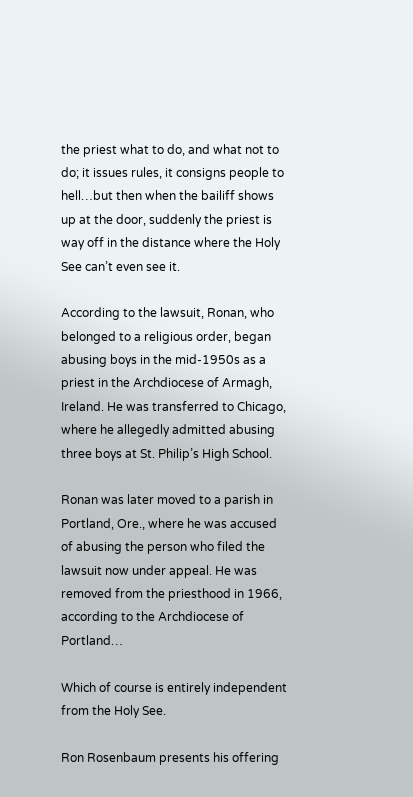the priest what to do, and what not to do; it issues rules, it consigns people to hell…but then when the bailiff shows up at the door, suddenly the priest is way off in the distance where the Holy See can’t even see it.

According to the lawsuit, Ronan, who belonged to a religious order, began abusing boys in the mid-1950s as a priest in the Archdiocese of Armagh, Ireland. He was transferred to Chicago, where he allegedly admitted abusing three boys at St. Philip’s High School.

Ronan was later moved to a parish in Portland, Ore., where he was accused of abusing the person who filed the lawsuit now under appeal. He was removed from the priesthood in 1966, according to the Archdiocese of Portland…

Which of course is entirely independent from the Holy See.

Ron Rosenbaum presents his offering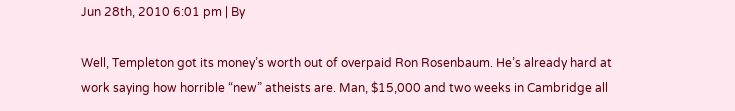Jun 28th, 2010 6:01 pm | By

Well, Templeton got its money’s worth out of overpaid Ron Rosenbaum. He’s already hard at work saying how horrible “new” atheists are. Man, $15,000 and two weeks in Cambridge all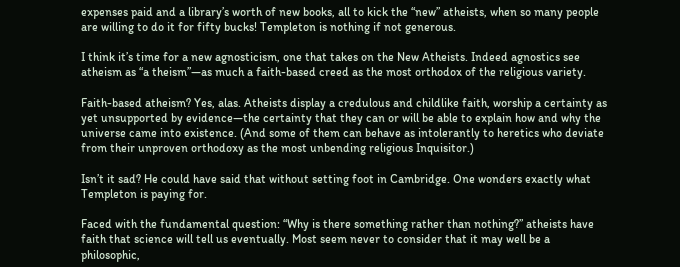expenses paid and a library’s worth of new books, all to kick the “new” atheists, when so many people are willing to do it for fifty bucks! Templeton is nothing if not generous.

I think it’s time for a new agnosticism, one that takes on the New Atheists. Indeed agnostics see atheism as “a theism”—as much a faith-based creed as the most orthodox of the religious variety.

Faith-based atheism? Yes, alas. Atheists display a credulous and childlike faith, worship a certainty as yet unsupported by evidence—the certainty that they can or will be able to explain how and why the universe came into existence. (And some of them can behave as intolerantly to heretics who deviate from their unproven orthodoxy as the most unbending religious Inquisitor.)

Isn’t it sad? He could have said that without setting foot in Cambridge. One wonders exactly what Templeton is paying for.

Faced with the fundamental question: “Why is there something rather than nothing?” atheists have faith that science will tell us eventually. Most seem never to consider that it may well be a philosophic,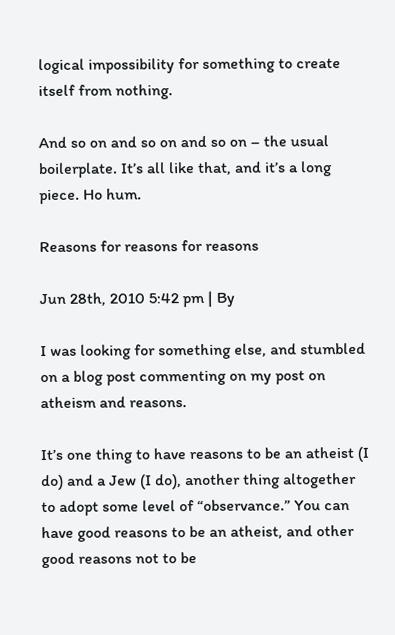logical impossibility for something to create itself from nothing.

And so on and so on and so on – the usual boilerplate. It’s all like that, and it’s a long piece. Ho hum.

Reasons for reasons for reasons

Jun 28th, 2010 5:42 pm | By

I was looking for something else, and stumbled on a blog post commenting on my post on atheism and reasons.

It’s one thing to have reasons to be an atheist (I do) and a Jew (I do), another thing altogether to adopt some level of “observance.” You can have good reasons to be an atheist, and other good reasons not to be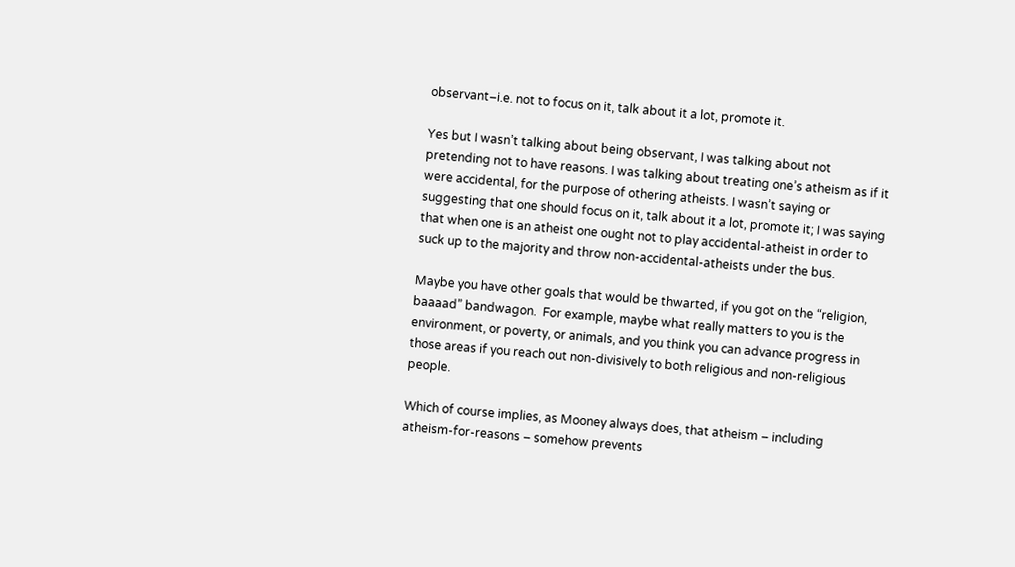observant–i.e. not to focus on it, talk about it a lot, promote it.

Yes but I wasn’t talking about being observant, I was talking about not pretending not to have reasons. I was talking about treating one’s atheism as if it were accidental, for the purpose of othering atheists. I wasn’t saying or suggesting that one should focus on it, talk about it a lot, promote it; I was saying that when one is an atheist one ought not to play accidental-atheist in order to suck up to the majority and throw non-accidental-atheists under the bus.

Maybe you have other goals that would be thwarted, if you got on the “religion, baaaad” bandwagon.  For example, maybe what really matters to you is the environment, or poverty, or animals, and you think you can advance progress in those areas if you reach out non-divisively to both religious and non-religious people.

Which of course implies, as Mooney always does, that atheism – including atheism-for-reasons – somehow prevents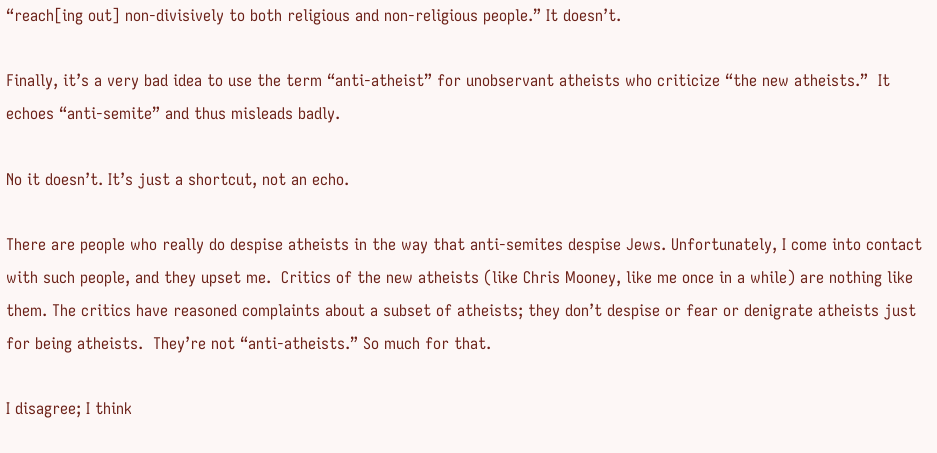“reach[ing out] non-divisively to both religious and non-religious people.” It doesn’t.

Finally, it’s a very bad idea to use the term “anti-atheist” for unobservant atheists who criticize “the new atheists.”  It echoes “anti-semite” and thus misleads badly.

No it doesn’t. It’s just a shortcut, not an echo.

There are people who really do despise atheists in the way that anti-semites despise Jews. Unfortunately, I come into contact with such people, and they upset me.  Critics of the new atheists (like Chris Mooney, like me once in a while) are nothing like them. The critics have reasoned complaints about a subset of atheists; they don’t despise or fear or denigrate atheists just for being atheists.  They’re not “anti-atheists.” So much for that.

I disagree; I think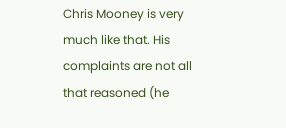Chris Mooney is very much like that. His complaints are not all that reasoned (he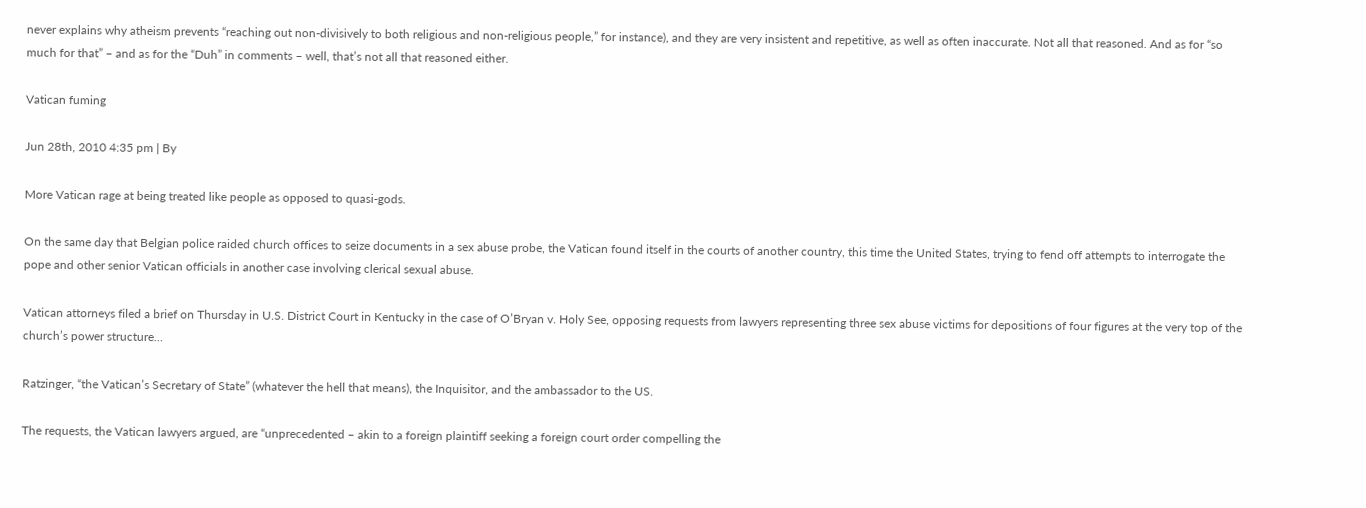never explains why atheism prevents “reaching out non-divisively to both religious and non-religious people,” for instance), and they are very insistent and repetitive, as well as often inaccurate. Not all that reasoned. And as for “so much for that” – and as for the “Duh” in comments – well, that’s not all that reasoned either.

Vatican fuming

Jun 28th, 2010 4:35 pm | By

More Vatican rage at being treated like people as opposed to quasi-gods.

On the same day that Belgian police raided church offices to seize documents in a sex abuse probe, the Vatican found itself in the courts of another country, this time the United States, trying to fend off attempts to interrogate the pope and other senior Vatican officials in another case involving clerical sexual abuse.

Vatican attorneys filed a brief on Thursday in U.S. District Court in Kentucky in the case of O’Bryan v. Holy See, opposing requests from lawyers representing three sex abuse victims for depositions of four figures at the very top of the church’s power structure…

Ratzinger, “the Vatican’s Secretary of State” (whatever the hell that means), the Inquisitor, and the ambassador to the US.

The requests, the Vatican lawyers argued, are “unprecedented – akin to a foreign plaintiff seeking a foreign court order compelling the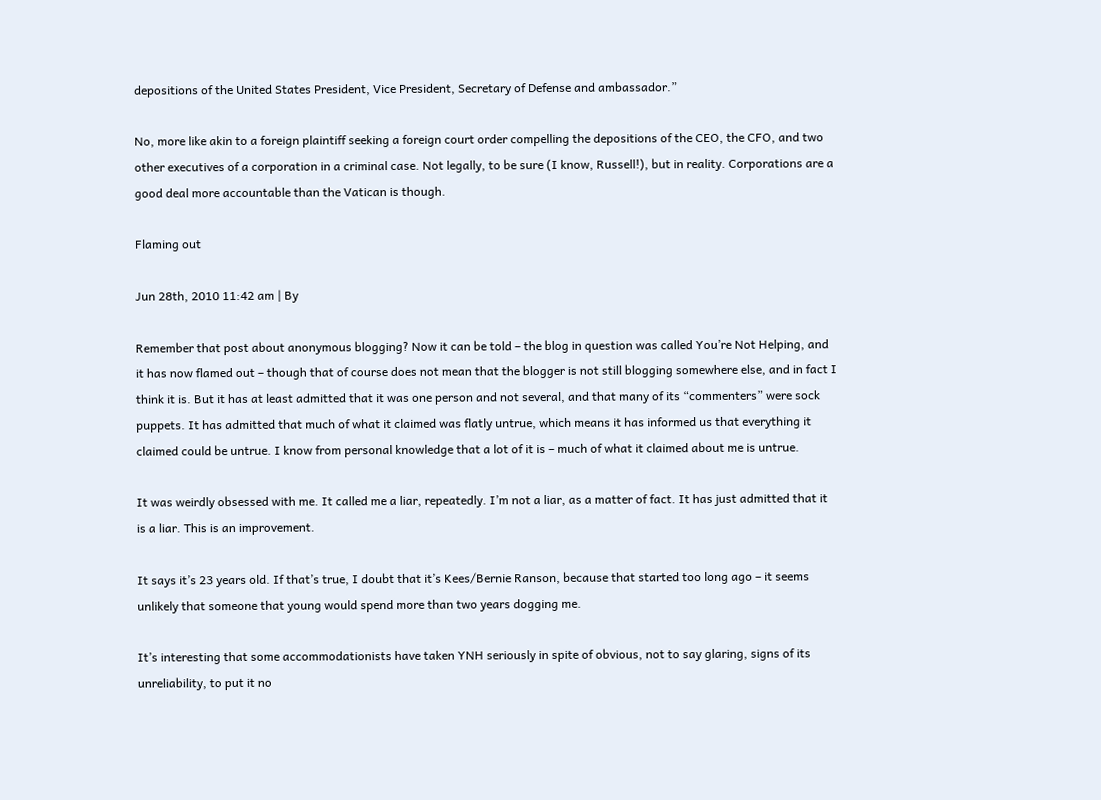depositions of the United States President, Vice President, Secretary of Defense and ambassador.”

No, more like akin to a foreign plaintiff seeking a foreign court order compelling the depositions of the CEO, the CFO, and two other executives of a corporation in a criminal case. Not legally, to be sure (I know, Russell!), but in reality. Corporations are a good deal more accountable than the Vatican is though.

Flaming out

Jun 28th, 2010 11:42 am | By

Remember that post about anonymous blogging? Now it can be told – the blog in question was called You’re Not Helping, and it has now flamed out – though that of course does not mean that the blogger is not still blogging somewhere else, and in fact I think it is. But it has at least admitted that it was one person and not several, and that many of its “commenters” were sock puppets. It has admitted that much of what it claimed was flatly untrue, which means it has informed us that everything it claimed could be untrue. I know from personal knowledge that a lot of it is – much of what it claimed about me is untrue.

It was weirdly obsessed with me. It called me a liar, repeatedly. I’m not a liar, as a matter of fact. It has just admitted that it is a liar. This is an improvement.

It says it’s 23 years old. If that’s true, I doubt that it’s Kees/Bernie Ranson, because that started too long ago – it seems unlikely that someone that young would spend more than two years dogging me.

It’s interesting that some accommodationists have taken YNH seriously in spite of obvious, not to say glaring, signs of its unreliability, to put it no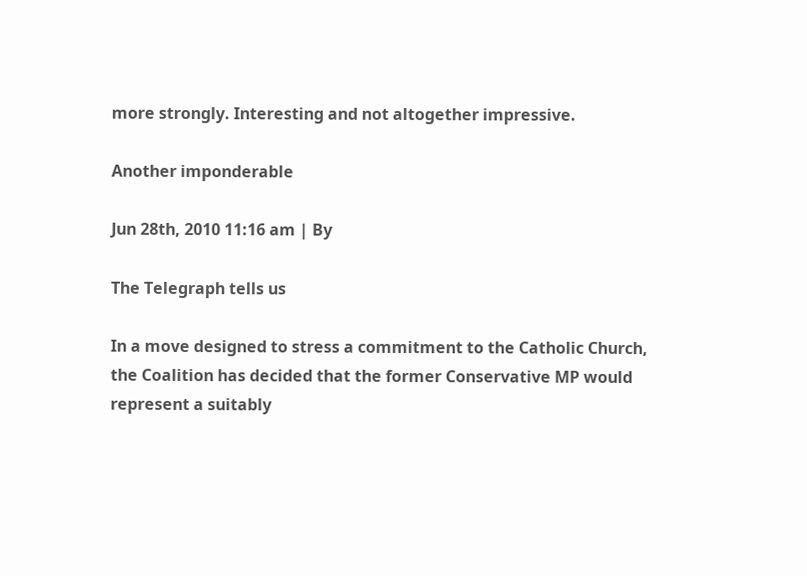more strongly. Interesting and not altogether impressive.

Another imponderable

Jun 28th, 2010 11:16 am | By

The Telegraph tells us

In a move designed to stress a commitment to the Catholic Church, the Coalition has decided that the former Conservative MP would represent a suitably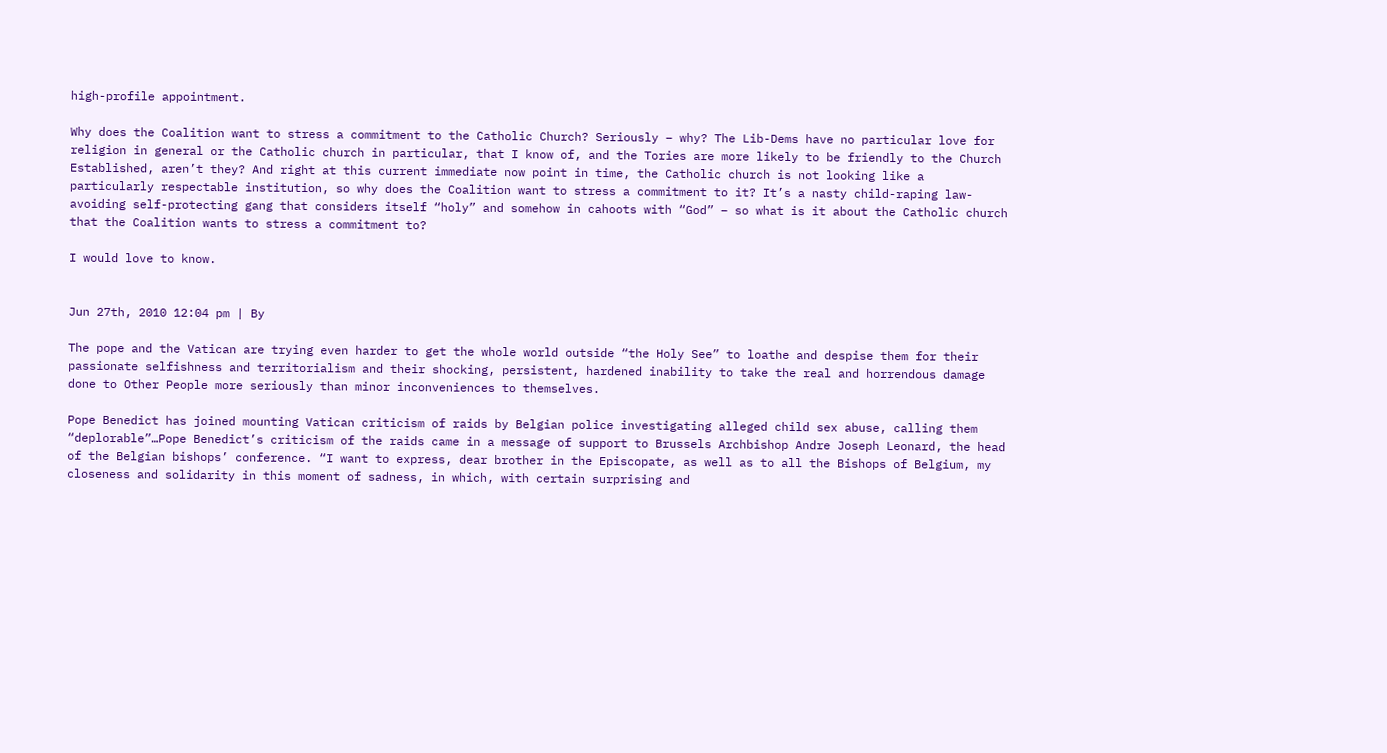high-profile appointment.

Why does the Coalition want to stress a commitment to the Catholic Church? Seriously – why? The Lib-Dems have no particular love for religion in general or the Catholic church in particular, that I know of, and the Tories are more likely to be friendly to the Church Established, aren’t they? And right at this current immediate now point in time, the Catholic church is not looking like a particularly respectable institution, so why does the Coalition want to stress a commitment to it? It’s a nasty child-raping law-avoiding self-protecting gang that considers itself “holy” and somehow in cahoots with “God” – so what is it about the Catholic church that the Coalition wants to stress a commitment to?

I would love to know.


Jun 27th, 2010 12:04 pm | By

The pope and the Vatican are trying even harder to get the whole world outside “the Holy See” to loathe and despise them for their passionate selfishness and territorialism and their shocking, persistent, hardened inability to take the real and horrendous damage done to Other People more seriously than minor inconveniences to themselves.

Pope Benedict has joined mounting Vatican criticism of raids by Belgian police investigating alleged child sex abuse, calling them “deplorable”…Pope Benedict’s criticism of the raids came in a message of support to Brussels Archbishop Andre Joseph Leonard, the head of the Belgian bishops’ conference. “I want to express, dear brother in the Episcopate, as well as to all the Bishops of Belgium, my closeness and solidarity in this moment of sadness, in which, with certain surprising and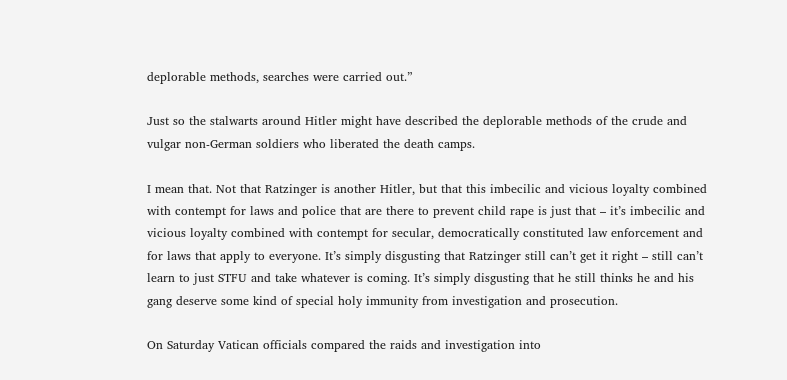deplorable methods, searches were carried out.”

Just so the stalwarts around Hitler might have described the deplorable methods of the crude and vulgar non-German soldiers who liberated the death camps.

I mean that. Not that Ratzinger is another Hitler, but that this imbecilic and vicious loyalty combined with contempt for laws and police that are there to prevent child rape is just that – it’s imbecilic and vicious loyalty combined with contempt for secular, democratically constituted law enforcement and for laws that apply to everyone. It’s simply disgusting that Ratzinger still can’t get it right – still can’t learn to just STFU and take whatever is coming. It’s simply disgusting that he still thinks he and his gang deserve some kind of special holy immunity from investigation and prosecution.

On Saturday Vatican officials compared the raids and investigation into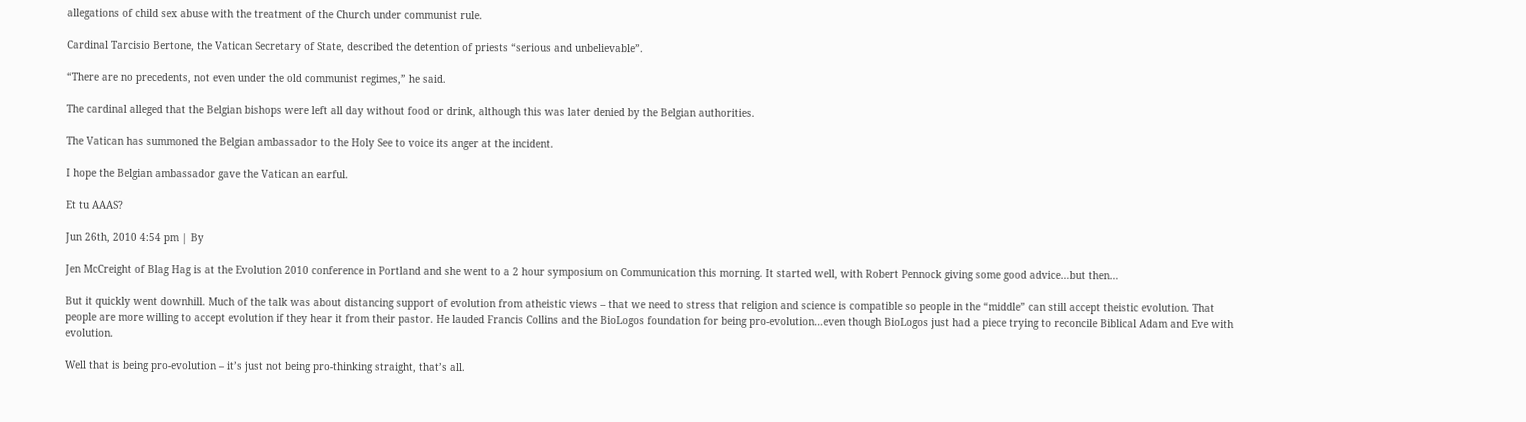allegations of child sex abuse with the treatment of the Church under communist rule.

Cardinal Tarcisio Bertone, the Vatican Secretary of State, described the detention of priests “serious and unbelievable”.

“There are no precedents, not even under the old communist regimes,” he said.

The cardinal alleged that the Belgian bishops were left all day without food or drink, although this was later denied by the Belgian authorities.

The Vatican has summoned the Belgian ambassador to the Holy See to voice its anger at the incident.

I hope the Belgian ambassador gave the Vatican an earful.

Et tu AAAS?

Jun 26th, 2010 4:54 pm | By

Jen McCreight of Blag Hag is at the Evolution 2010 conference in Portland and she went to a 2 hour symposium on Communication this morning. It started well, with Robert Pennock giving some good advice…but then…

But it quickly went downhill. Much of the talk was about distancing support of evolution from atheistic views – that we need to stress that religion and science is compatible so people in the “middle” can still accept theistic evolution. That people are more willing to accept evolution if they hear it from their pastor. He lauded Francis Collins and the BioLogos foundation for being pro-evolution…even though BioLogos just had a piece trying to reconcile Biblical Adam and Eve with evolution.

Well that is being pro-evolution – it’s just not being pro-thinking straight, that’s all.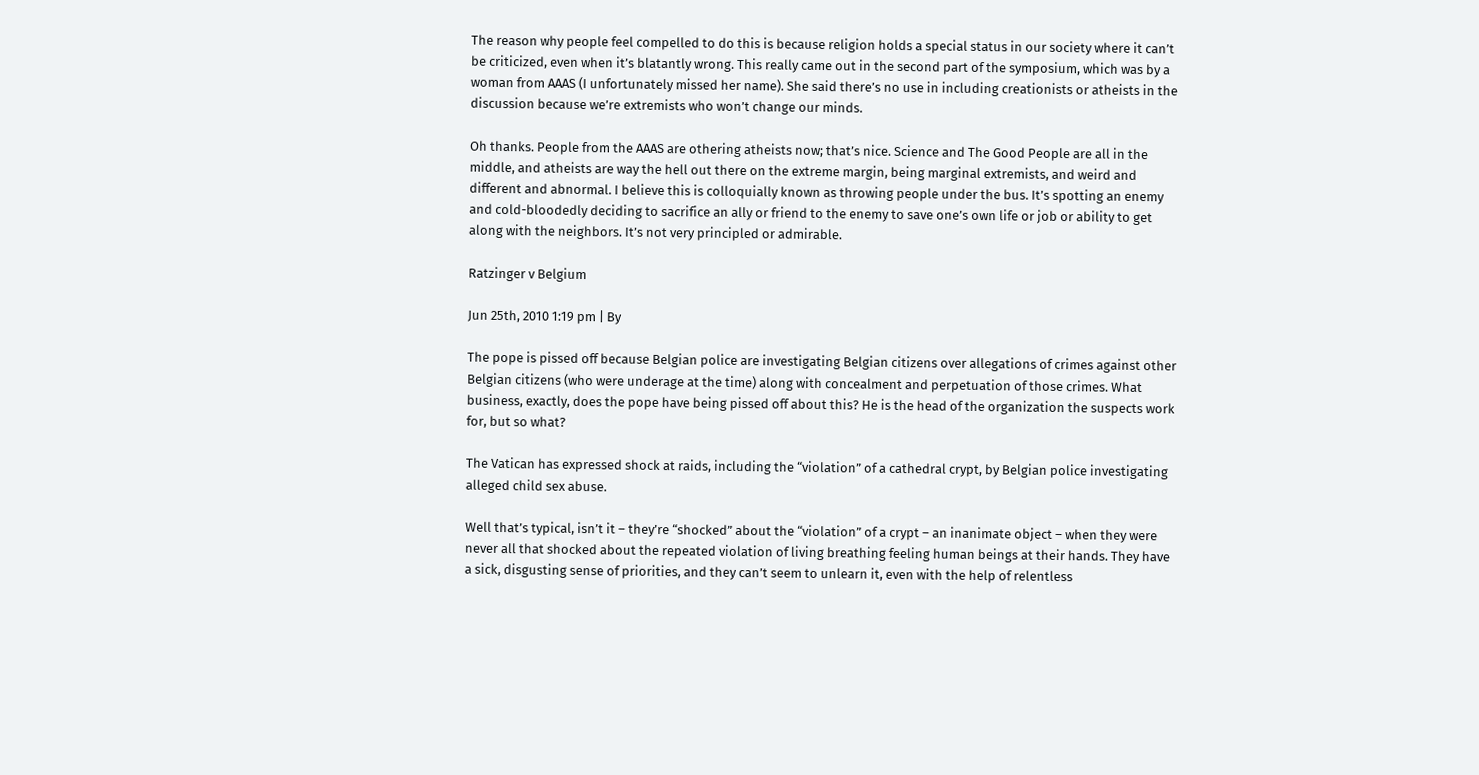The reason why people feel compelled to do this is because religion holds a special status in our society where it can’t be criticized, even when it’s blatantly wrong. This really came out in the second part of the symposium, which was by a woman from AAAS (I unfortunately missed her name). She said there’s no use in including creationists or atheists in the discussion because we’re extremists who won’t change our minds.

Oh thanks. People from the AAAS are othering atheists now; that’s nice. Science and The Good People are all in the middle, and atheists are way the hell out there on the extreme margin, being marginal extremists, and weird and different and abnormal. I believe this is colloquially known as throwing people under the bus. It’s spotting an enemy and cold-bloodedly deciding to sacrifice an ally or friend to the enemy to save one’s own life or job or ability to get along with the neighbors. It’s not very principled or admirable.

Ratzinger v Belgium

Jun 25th, 2010 1:19 pm | By

The pope is pissed off because Belgian police are investigating Belgian citizens over allegations of crimes against other Belgian citizens (who were underage at the time) along with concealment and perpetuation of those crimes. What business, exactly, does the pope have being pissed off about this? He is the head of the organization the suspects work for, but so what?

The Vatican has expressed shock at raids, including the “violation” of a cathedral crypt, by Belgian police investigating alleged child sex abuse.

Well that’s typical, isn’t it – they’re “shocked” about the “violation” of a crypt – an inanimate object – when they were never all that shocked about the repeated violation of living breathing feeling human beings at their hands. They have a sick, disgusting sense of priorities, and they can’t seem to unlearn it, even with the help of relentless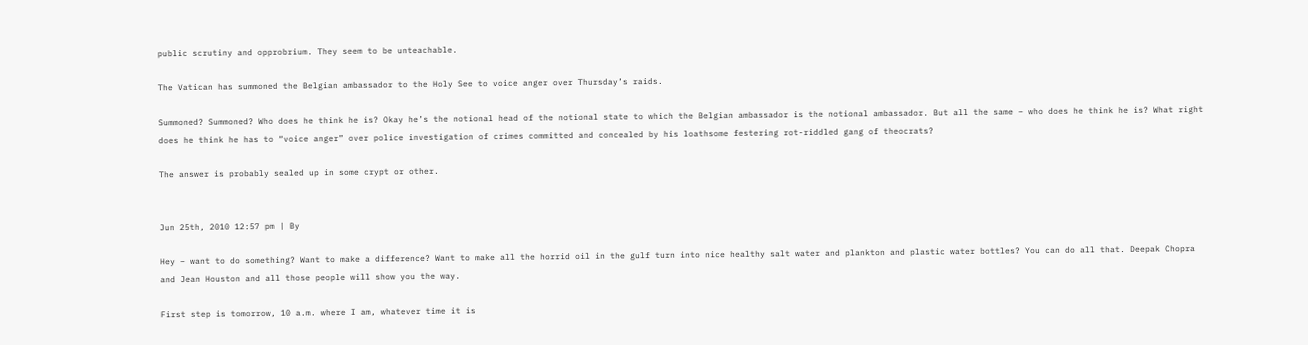public scrutiny and opprobrium. They seem to be unteachable.

The Vatican has summoned the Belgian ambassador to the Holy See to voice anger over Thursday’s raids.

Summoned? Summoned? Who does he think he is? Okay he’s the notional head of the notional state to which the Belgian ambassador is the notional ambassador. But all the same – who does he think he is? What right does he think he has to “voice anger” over police investigation of crimes committed and concealed by his loathsome festering rot-riddled gang of theocrats?

The answer is probably sealed up in some crypt or other.


Jun 25th, 2010 12:57 pm | By

Hey – want to do something? Want to make a difference? Want to make all the horrid oil in the gulf turn into nice healthy salt water and plankton and plastic water bottles? You can do all that. Deepak Chopra and Jean Houston and all those people will show you the way.

First step is tomorrow, 10 a.m. where I am, whatever time it is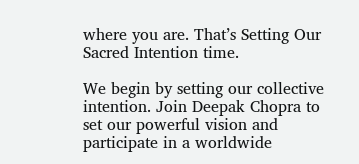where you are. That’s Setting Our Sacred Intention time.

We begin by setting our collective intention. Join Deepak Chopra to set our powerful vision and participate in a worldwide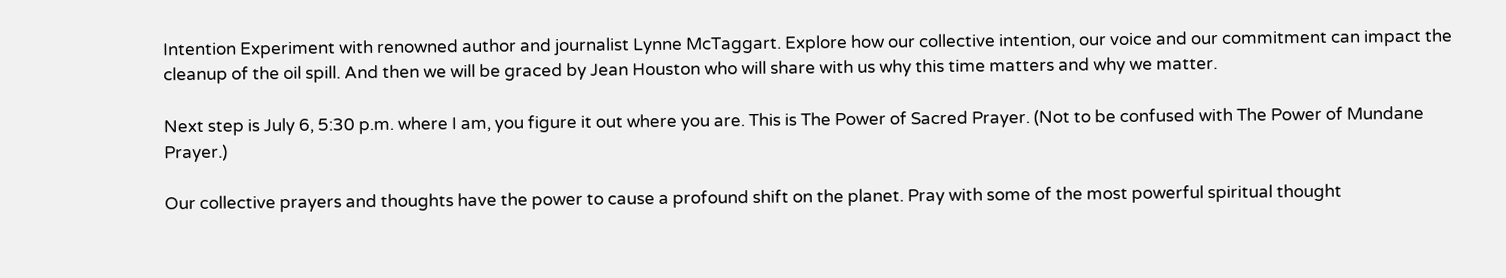Intention Experiment with renowned author and journalist Lynne McTaggart. Explore how our collective intention, our voice and our commitment can impact the cleanup of the oil spill. And then we will be graced by Jean Houston who will share with us why this time matters and why we matter.

Next step is July 6, 5:30 p.m. where I am, you figure it out where you are. This is The Power of Sacred Prayer. (Not to be confused with The Power of Mundane Prayer.)

Our collective prayers and thoughts have the power to cause a profound shift on the planet. Pray with some of the most powerful spiritual thought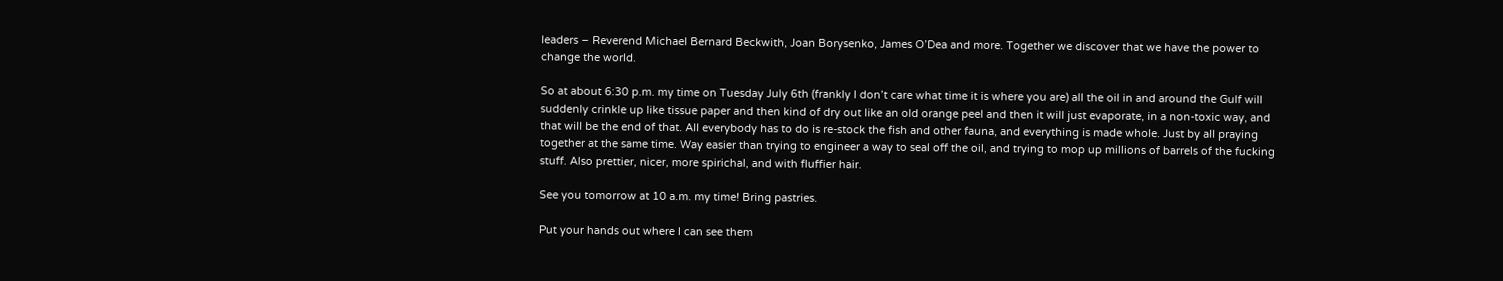leaders – Reverend Michael Bernard Beckwith, Joan Borysenko, James O’Dea and more. Together we discover that we have the power to change the world.

So at about 6:30 p.m. my time on Tuesday July 6th (frankly I don’t care what time it is where you are) all the oil in and around the Gulf will suddenly crinkle up like tissue paper and then kind of dry out like an old orange peel and then it will just evaporate, in a non-toxic way, and that will be the end of that. All everybody has to do is re-stock the fish and other fauna, and everything is made whole. Just by all praying together at the same time. Way easier than trying to engineer a way to seal off the oil, and trying to mop up millions of barrels of the fucking stuff. Also prettier, nicer, more spirichal, and with fluffier hair.

See you tomorrow at 10 a.m. my time! Bring pastries.

Put your hands out where I can see them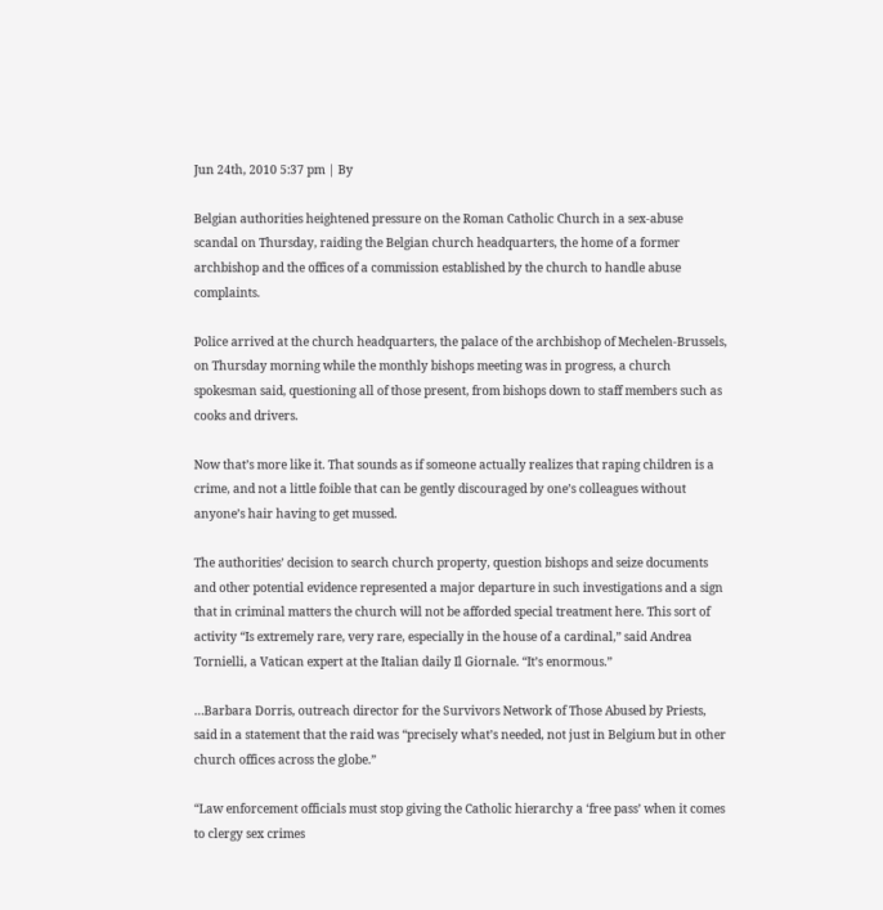Jun 24th, 2010 5:37 pm | By

Belgian authorities heightened pressure on the Roman Catholic Church in a sex-abuse scandal on Thursday, raiding the Belgian church headquarters, the home of a former archbishop and the offices of a commission established by the church to handle abuse complaints.

Police arrived at the church headquarters, the palace of the archbishop of Mechelen-Brussels, on Thursday morning while the monthly bishops meeting was in progress, a church spokesman said, questioning all of those present, from bishops down to staff members such as cooks and drivers.

Now that’s more like it. That sounds as if someone actually realizes that raping children is a crime, and not a little foible that can be gently discouraged by one’s colleagues without anyone’s hair having to get mussed.

The authorities’ decision to search church property, question bishops and seize documents and other potential evidence represented a major departure in such investigations and a sign that in criminal matters the church will not be afforded special treatment here. This sort of activity “Is extremely rare, very rare, especially in the house of a cardinal,” said Andrea Tornielli, a Vatican expert at the Italian daily Il Giornale. “It’s enormous.”

…Barbara Dorris, outreach director for the Survivors Network of Those Abused by Priests, said in a statement that the raid was “precisely what’s needed, not just in Belgium but in other church offices across the globe.”

“Law enforcement officials must stop giving the Catholic hierarchy a ‘free pass’ when it comes to clergy sex crimes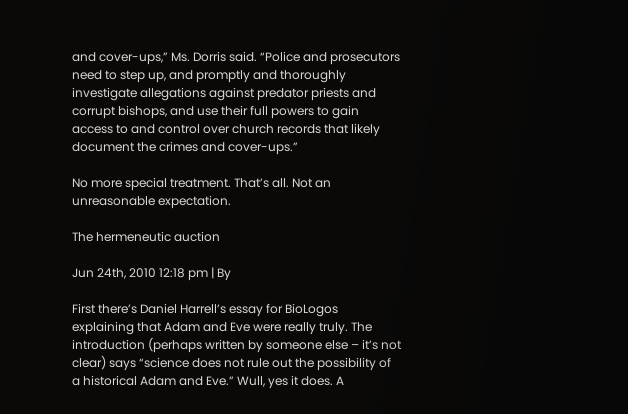and cover-ups,” Ms. Dorris said. “Police and prosecutors need to step up, and promptly and thoroughly investigate allegations against predator priests and corrupt bishops, and use their full powers to gain access to and control over church records that likely document the crimes and cover-ups.”

No more special treatment. That’s all. Not an unreasonable expectation.

The hermeneutic auction

Jun 24th, 2010 12:18 pm | By

First there’s Daniel Harrell’s essay for BioLogos explaining that Adam and Eve were really truly. The introduction (perhaps written by someone else – it’s not clear) says “science does not rule out the possibility of a historical Adam and Eve.” Wull, yes it does. A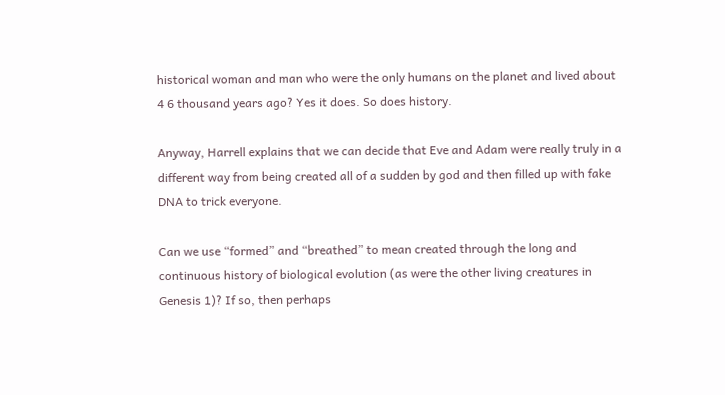historical woman and man who were the only humans on the planet and lived about 4 6 thousand years ago? Yes it does. So does history.

Anyway, Harrell explains that we can decide that Eve and Adam were really truly in a different way from being created all of a sudden by god and then filled up with fake DNA to trick everyone.

Can we use “formed” and “breathed” to mean created through the long and continuous history of biological evolution (as were the other living creatures in Genesis 1)? If so, then perhaps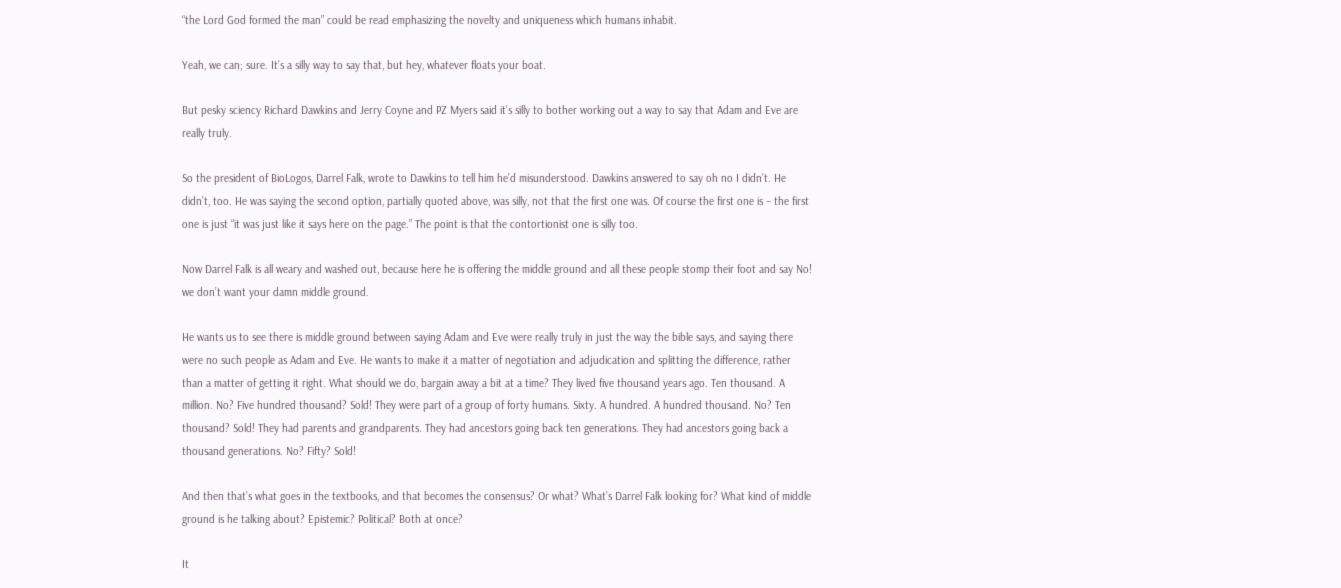“the Lord God formed the man” could be read emphasizing the novelty and uniqueness which humans inhabit.

Yeah, we can; sure. It’s a silly way to say that, but hey, whatever floats your boat.

But pesky sciency Richard Dawkins and Jerry Coyne and PZ Myers said it’s silly to bother working out a way to say that Adam and Eve are really truly.

So the president of BioLogos, Darrel Falk, wrote to Dawkins to tell him he’d misunderstood. Dawkins answered to say oh no I didn’t. He didn’t, too. He was saying the second option, partially quoted above, was silly, not that the first one was. Of course the first one is – the first one is just “it was just like it says here on the page.” The point is that the contortionist one is silly too.

Now Darrel Falk is all weary and washed out, because here he is offering the middle ground and all these people stomp their foot and say No! we don’t want your damn middle ground.

He wants us to see there is middle ground between saying Adam and Eve were really truly in just the way the bible says, and saying there were no such people as Adam and Eve. He wants to make it a matter of negotiation and adjudication and splitting the difference, rather than a matter of getting it right. What should we do, bargain away a bit at a time? They lived five thousand years ago. Ten thousand. A million. No? Five hundred thousand? Sold! They were part of a group of forty humans. Sixty. A hundred. A hundred thousand. No? Ten thousand? Sold! They had parents and grandparents. They had ancestors going back ten generations. They had ancestors going back a thousand generations. No? Fifty? Sold!

And then that’s what goes in the textbooks, and that becomes the consensus? Or what? What’s Darrel Falk looking for? What kind of middle ground is he talking about? Epistemic? Political? Both at once?

It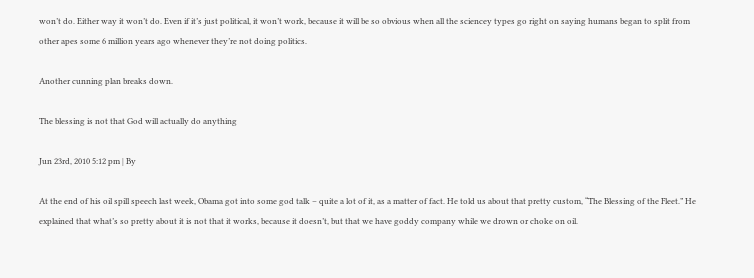won’t do. Either way it won’t do. Even if it’s just political, it won’t work, because it will be so obvious when all the sciencey types go right on saying humans began to split from other apes some 6 million years ago whenever they’re not doing politics.

Another cunning plan breaks down.

The blessing is not that God will actually do anything

Jun 23rd, 2010 5:12 pm | By

At the end of his oil spill speech last week, Obama got into some god talk – quite a lot of it, as a matter of fact. He told us about that pretty custom, “The Blessing of the Fleet.” He explained that what’s so pretty about it is not that it works, because it doesn’t, but that we have goddy company while we drown or choke on oil.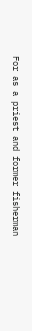For as a priest and former fisherman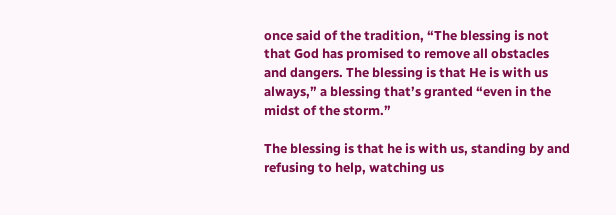once said of the tradition, “The blessing is not that God has promised to remove all obstacles and dangers. The blessing is that He is with us always,” a blessing that’s granted “even in the midst of the storm.”

The blessing is that he is with us, standing by and refusing to help, watching us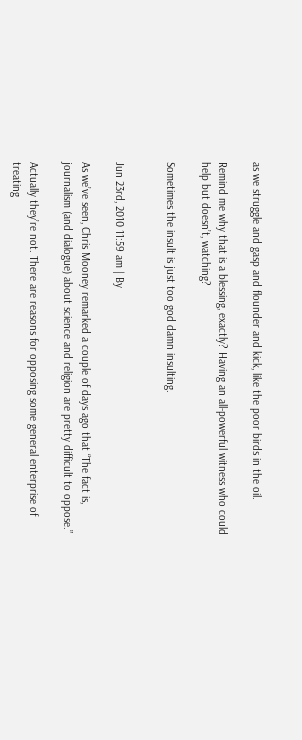as we struggle and gasp and flounder and kick, like the poor birds in the oil.

Remind me why that is a blessing, exactly? Having an all-powerful witness who could help but doesn’t, watching?

Sometimes the insult is just too god damn insulting.


Jun 23rd, 2010 11:59 am | By

As we’ve seen, Chris Mooney remarked a couple of days ago that “The fact is, journalism (and dialogue) about science and religion are pretty difficult to oppose.”

Actually they’re not. There are reasons for opposing some general enterprise of treating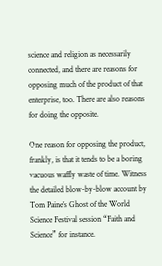science and religion as necessarily connected, and there are reasons for opposing much of the product of that enterprise, too. There are also reasons for doing the opposite.

One reason for opposing the product, frankly, is that it tends to be a boring vacuous waffly waste of time. Witness the detailed blow-by-blow account by Tom Paine’s Ghost of the World Science Festival session “Faith and Science” for instance.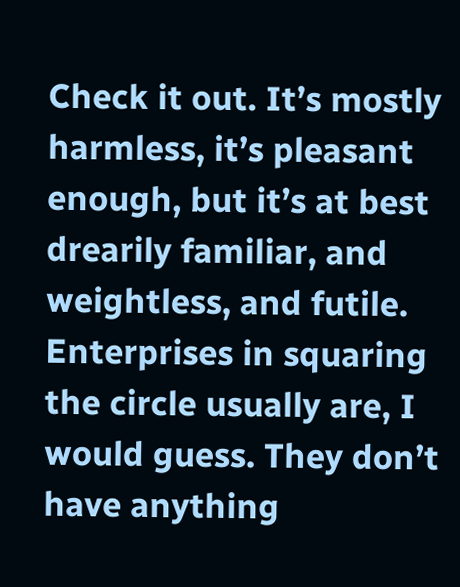Check it out. It’s mostly harmless, it’s pleasant enough, but it’s at best drearily familiar, and weightless, and futile. Enterprises in squaring the circle usually are, I would guess. They don’t have anything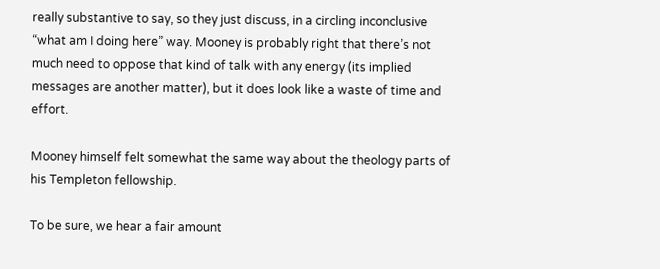really substantive to say, so they just discuss, in a circling inconclusive “what am I doing here” way. Mooney is probably right that there’s not much need to oppose that kind of talk with any energy (its implied messages are another matter), but it does look like a waste of time and effort.

Mooney himself felt somewhat the same way about the theology parts of his Templeton fellowship.

To be sure, we hear a fair amount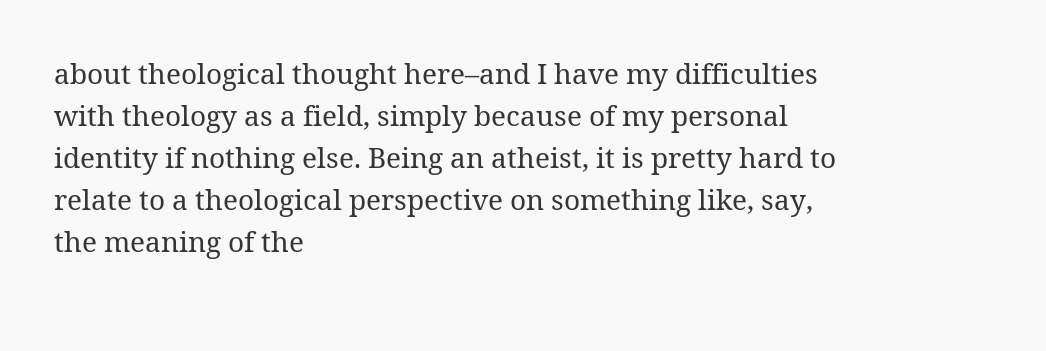about theological thought here–and I have my difficulties with theology as a field, simply because of my personal identity if nothing else. Being an atheist, it is pretty hard to relate to a theological perspective on something like, say, the meaning of the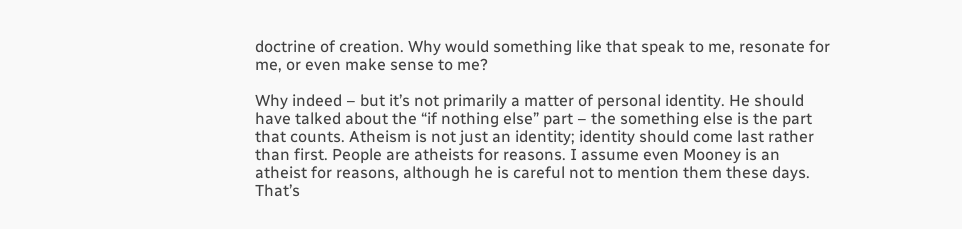doctrine of creation. Why would something like that speak to me, resonate for me, or even make sense to me?

Why indeed – but it’s not primarily a matter of personal identity. He should have talked about the “if nothing else” part – the something else is the part that counts. Atheism is not just an identity; identity should come last rather than first. People are atheists for reasons. I assume even Mooney is an atheist for reasons, although he is careful not to mention them these days. That’s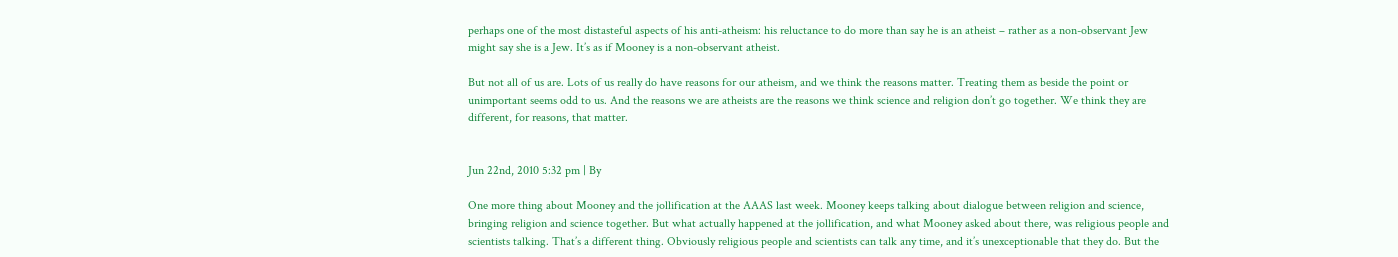perhaps one of the most distasteful aspects of his anti-atheism: his reluctance to do more than say he is an atheist – rather as a non-observant Jew might say she is a Jew. It’s as if Mooney is a non-observant atheist.

But not all of us are. Lots of us really do have reasons for our atheism, and we think the reasons matter. Treating them as beside the point or unimportant seems odd to us. And the reasons we are atheists are the reasons we think science and religion don’t go together. We think they are different, for reasons, that matter.


Jun 22nd, 2010 5:32 pm | By

One more thing about Mooney and the jollification at the AAAS last week. Mooney keeps talking about dialogue between religion and science, bringing religion and science together. But what actually happened at the jollification, and what Mooney asked about there, was religious people and scientists talking. That’s a different thing. Obviously religious people and scientists can talk any time, and it’s unexceptionable that they do. But the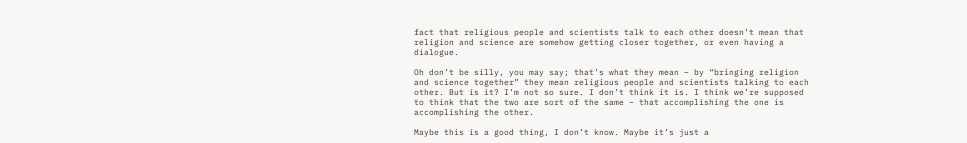fact that religious people and scientists talk to each other doesn’t mean that religion and science are somehow getting closer together, or even having a dialogue.

Oh don’t be silly, you may say; that’s what they mean – by “bringing religion and science together” they mean religious people and scientists talking to each other. But is it? I’m not so sure. I don’t think it is. I think we’re supposed to think that the two are sort of the same – that accomplishing the one is accomplishing the other.

Maybe this is a good thing, I don’t know. Maybe it’s just a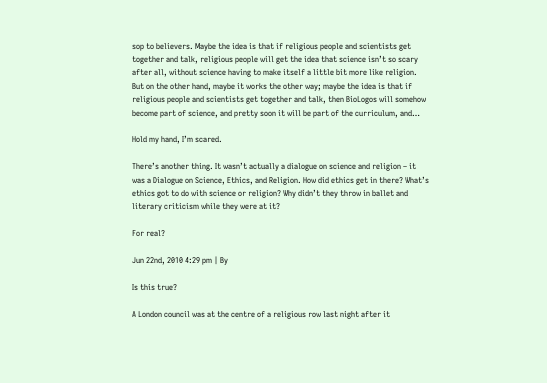sop to believers. Maybe the idea is that if religious people and scientists get together and talk, religious people will get the idea that science isn’t so scary after all, without science having to make itself a little bit more like religion. But on the other hand, maybe it works the other way; maybe the idea is that if religious people and scientists get together and talk, then BioLogos will somehow become part of science, and pretty soon it will be part of the curriculum, and…

Hold my hand, I’m scared.

There’s another thing. It wasn’t actually a dialogue on science and religion – it was a Dialogue on Science, Ethics, and Religion. How did ethics get in there? What’s ethics got to do with science or religion? Why didn’t they throw in ballet and literary criticism while they were at it?

For real?

Jun 22nd, 2010 4:29 pm | By

Is this true?

A London council was at the centre of a religious row last night after it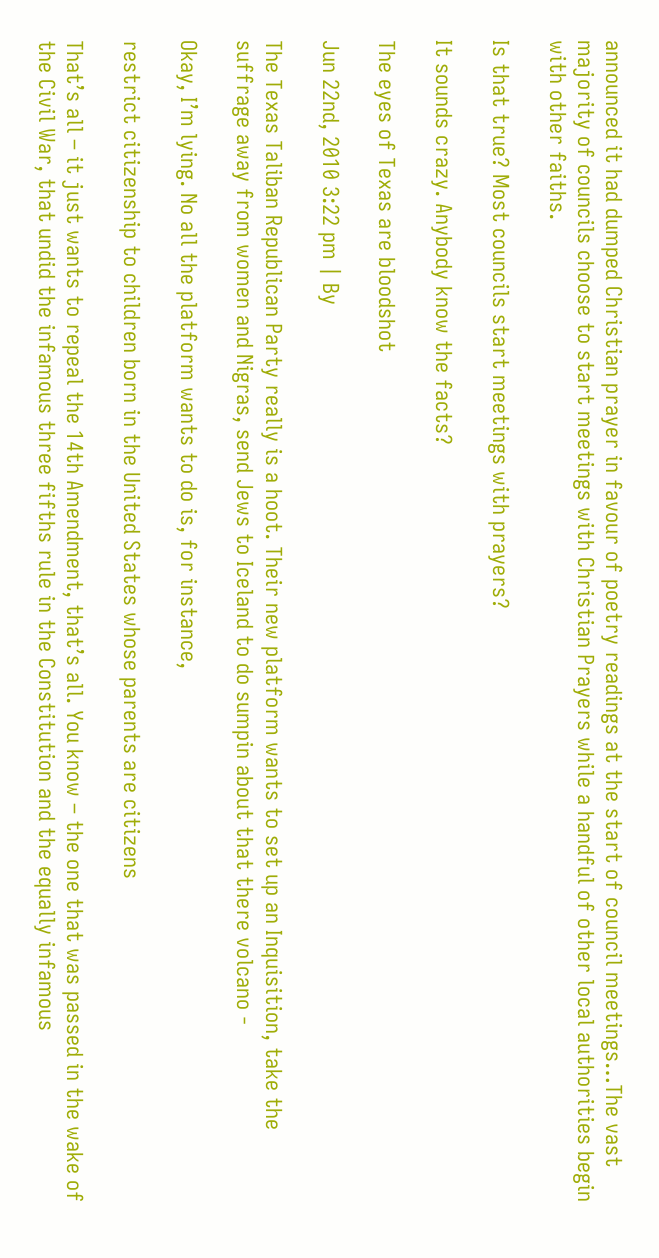announced it had dumped Christian prayer in favour of poetry readings at the start of council meetings…The vast majority of councils choose to start meetings with Christian Prayers while a handful of other local authorities begin with other faiths.

Is that true? Most councils start meetings with prayers?

It sounds crazy. Anybody know the facts?

The eyes of Texas are bloodshot

Jun 22nd, 2010 3:22 pm | By

The Texas Taliban Republican Party really is a hoot. Their new platform wants to set up an Inquisition, take the suffrage away from women and Nigras, send Jews to Iceland to do sumpin about that there volcano -

Okay, I’m lying. No all the platform wants to do is, for instance,

restrict citizenship to children born in the United States whose parents are citizens

That’s all – it just wants to repeal the 14th Amendment, that’s all. You know – the one that was passed in the wake of the Civil War, that undid the infamous three fifths rule in the Constitution and the equally infamous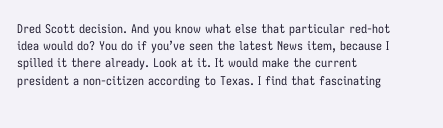Dred Scott decision. And you know what else that particular red-hot idea would do? You do if you’ve seen the latest News item, because I spilled it there already. Look at it. It would make the current president a non-citizen according to Texas. I find that fascinating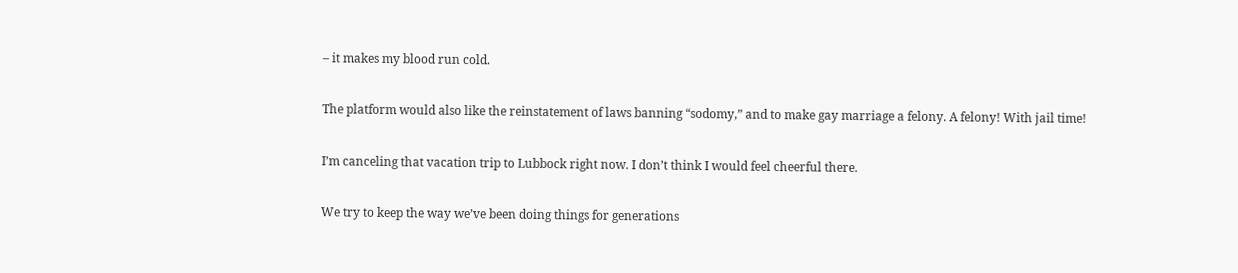– it makes my blood run cold.

The platform would also like the reinstatement of laws banning “sodomy,” and to make gay marriage a felony. A felony! With jail time!

I’m canceling that vacation trip to Lubbock right now. I don’t think I would feel cheerful there.

We try to keep the way we’ve been doing things for generations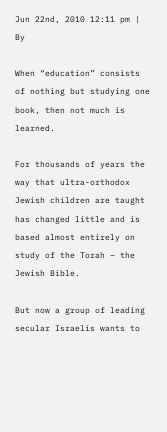Jun 22nd, 2010 12:11 pm | By

When “education” consists of nothing but studying one book, then not much is learned.

For thousands of years the way that ultra-orthodox Jewish children are taught has changed little and is based almost entirely on study of the Torah – the Jewish Bible.

But now a group of leading secular Israelis wants to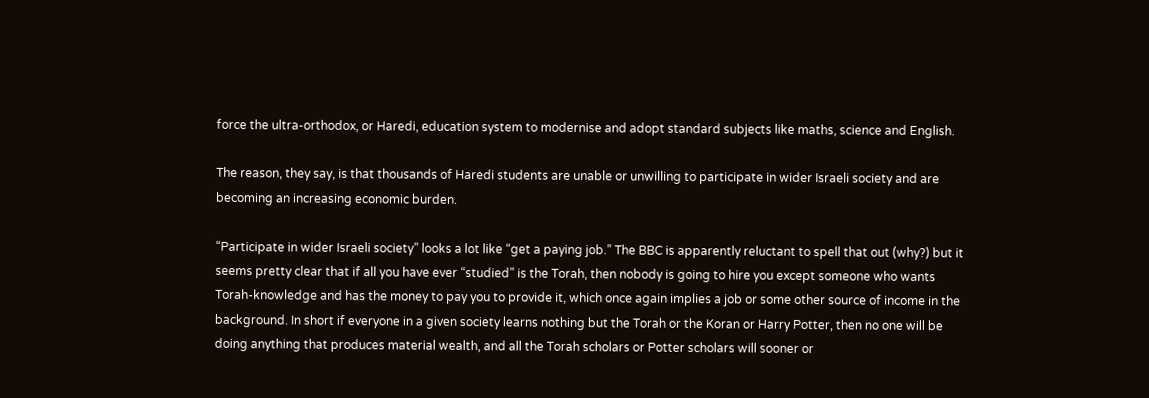force the ultra-orthodox, or Haredi, education system to modernise and adopt standard subjects like maths, science and English.

The reason, they say, is that thousands of Haredi students are unable or unwilling to participate in wider Israeli society and are becoming an increasing economic burden.

“Participate in wider Israeli society” looks a lot like “get a paying job.” The BBC is apparently reluctant to spell that out (why?) but it seems pretty clear that if all you have ever “studied” is the Torah, then nobody is going to hire you except someone who wants Torah-knowledge and has the money to pay you to provide it, which once again implies a job or some other source of income in the background. In short if everyone in a given society learns nothing but the Torah or the Koran or Harry Potter, then no one will be doing anything that produces material wealth, and all the Torah scholars or Potter scholars will sooner or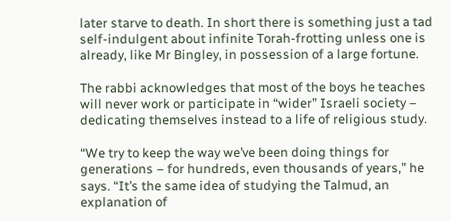later starve to death. In short there is something just a tad self-indulgent about infinite Torah-frotting unless one is already, like Mr Bingley, in possession of a large fortune.

The rabbi acknowledges that most of the boys he teaches will never work or participate in “wider” Israeli society – dedicating themselves instead to a life of religious study.

“We try to keep the way we’ve been doing things for generations – for hundreds, even thousands of years,” he says. “It’s the same idea of studying the Talmud, an explanation of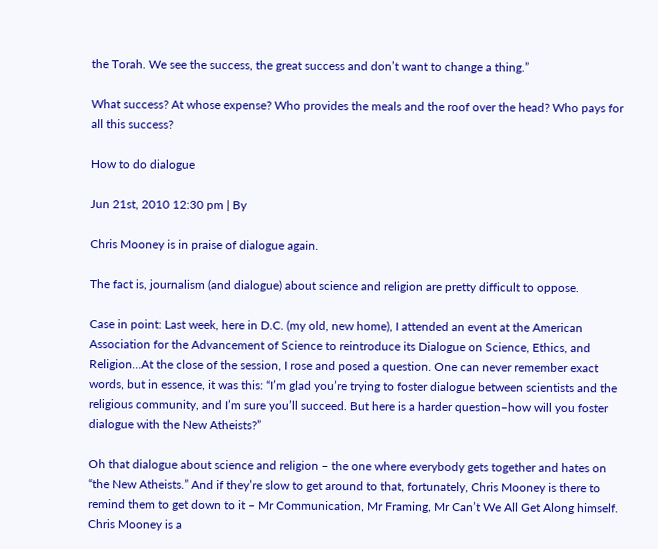the Torah. We see the success, the great success and don’t want to change a thing.”

What success? At whose expense? Who provides the meals and the roof over the head? Who pays for all this success?

How to do dialogue

Jun 21st, 2010 12:30 pm | By

Chris Mooney is in praise of dialogue again.

The fact is, journalism (and dialogue) about science and religion are pretty difficult to oppose.

Case in point: Last week, here in D.C. (my old, new home), I attended an event at the American Association for the Advancement of Science to reintroduce its Dialogue on Science, Ethics, and Religion…At the close of the session, I rose and posed a question. One can never remember exact words, but in essence, it was this: “I’m glad you’re trying to foster dialogue between scientists and the religious community, and I’m sure you’ll succeed. But here is a harder question–how will you foster dialogue with the New Atheists?”

Oh that dialogue about science and religion – the one where everybody gets together and hates on “the New Atheists.” And if they’re slow to get around to that, fortunately, Chris Mooney is there to remind them to get down to it – Mr Communication, Mr Framing, Mr Can’t We All Get Along himself. Chris Mooney is a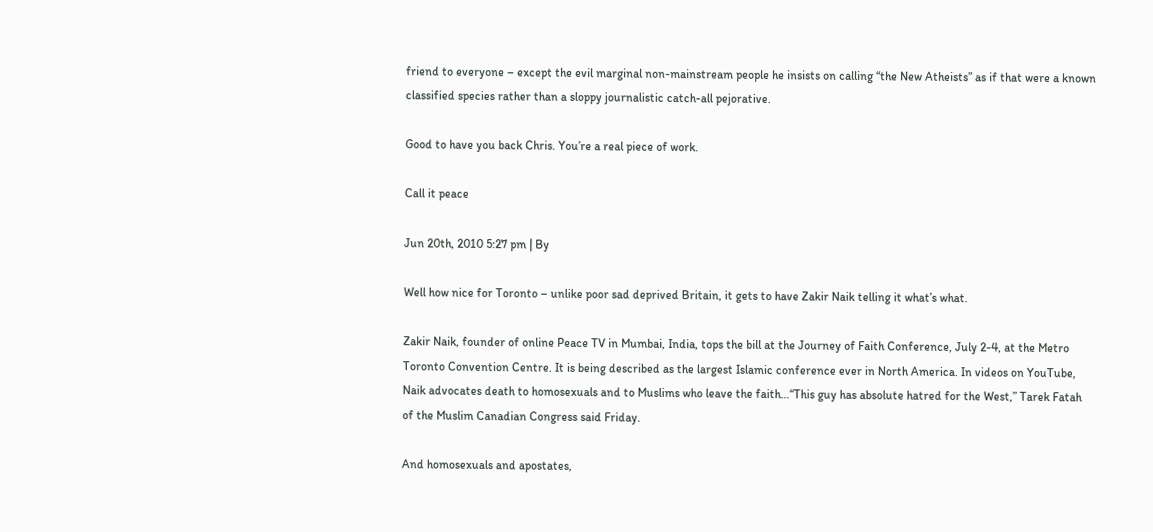friend to everyone – except the evil marginal non-mainstream people he insists on calling “the New Atheists” as if that were a known classified species rather than a sloppy journalistic catch-all pejorative.

Good to have you back Chris. You’re a real piece of work.

Call it peace

Jun 20th, 2010 5:27 pm | By

Well how nice for Toronto – unlike poor sad deprived Britain, it gets to have Zakir Naik telling it what’s what.

Zakir Naik, founder of online Peace TV in Mumbai, India, tops the bill at the Journey of Faith Conference, July 2-4, at the Metro Toronto Convention Centre. It is being described as the largest Islamic conference ever in North America. In videos on YouTube, Naik advocates death to homosexuals and to Muslims who leave the faith…“This guy has absolute hatred for the West,” Tarek Fatah of the Muslim Canadian Congress said Friday.

And homosexuals and apostates,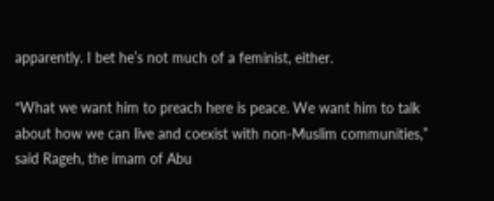apparently. I bet he’s not much of a feminist, either.

“What we want him to preach here is peace. We want him to talk about how we can live and coexist with non-Muslim communities,” said Rageh, the imam of Abu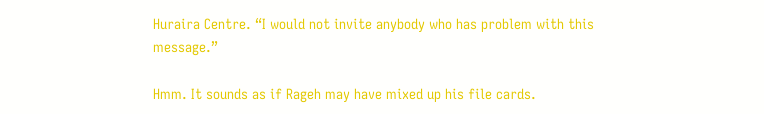Huraira Centre. “I would not invite anybody who has problem with this message.”

Hmm. It sounds as if Rageh may have mixed up his file cards.